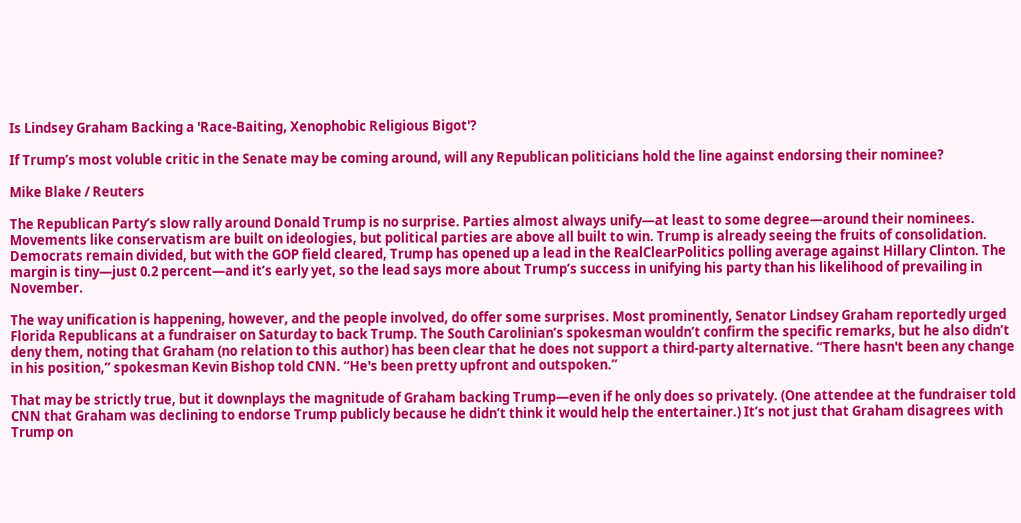Is Lindsey Graham Backing a 'Race-Baiting, Xenophobic Religious Bigot'?

If Trump’s most voluble critic in the Senate may be coming around, will any Republican politicians hold the line against endorsing their nominee?

Mike Blake / Reuters

The Republican Party’s slow rally around Donald Trump is no surprise. Parties almost always unify—at least to some degree—around their nominees. Movements like conservatism are built on ideologies, but political parties are above all built to win. Trump is already seeing the fruits of consolidation. Democrats remain divided, but with the GOP field cleared, Trump has opened up a lead in the RealClearPolitics polling average against Hillary Clinton. The margin is tiny—just 0.2 percent—and it’s early yet, so the lead says more about Trump’s success in unifying his party than his likelihood of prevailing in November.

The way unification is happening, however, and the people involved, do offer some surprises. Most prominently, Senator Lindsey Graham reportedly urged Florida Republicans at a fundraiser on Saturday to back Trump. The South Carolinian’s spokesman wouldn’t confirm the specific remarks, but he also didn’t deny them, noting that Graham (no relation to this author) has been clear that he does not support a third-party alternative. “There hasn't been any change in his position,” spokesman Kevin Bishop told CNN. “He's been pretty upfront and outspoken.”

That may be strictly true, but it downplays the magnitude of Graham backing Trump—even if he only does so privately. (One attendee at the fundraiser told CNN that Graham was declining to endorse Trump publicly because he didn’t think it would help the entertainer.) It’s not just that Graham disagrees with Trump on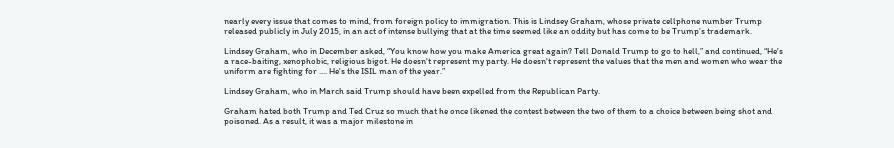nearly every issue that comes to mind, from foreign policy to immigration. This is Lindsey Graham, whose private cellphone number Trump released publicly in July 2015, in an act of intense bullying that at the time seemed like an oddity but has come to be Trump’s trademark.

Lindsey Graham, who in December asked, “You know how you make America great again? Tell Donald Trump to go to hell,” and continued, “He's a race-baiting, xenophobic, religious bigot. He doesn't represent my party. He doesn't represent the values that the men and women who wear the uniform are fighting for .... He's the ISIL man of the year.”

Lindsey Graham, who in March said Trump should have been expelled from the Republican Party.

Graham hated both Trump and Ted Cruz so much that he once likened the contest between the two of them to a choice between being shot and poisoned. As a result, it was a major milestone in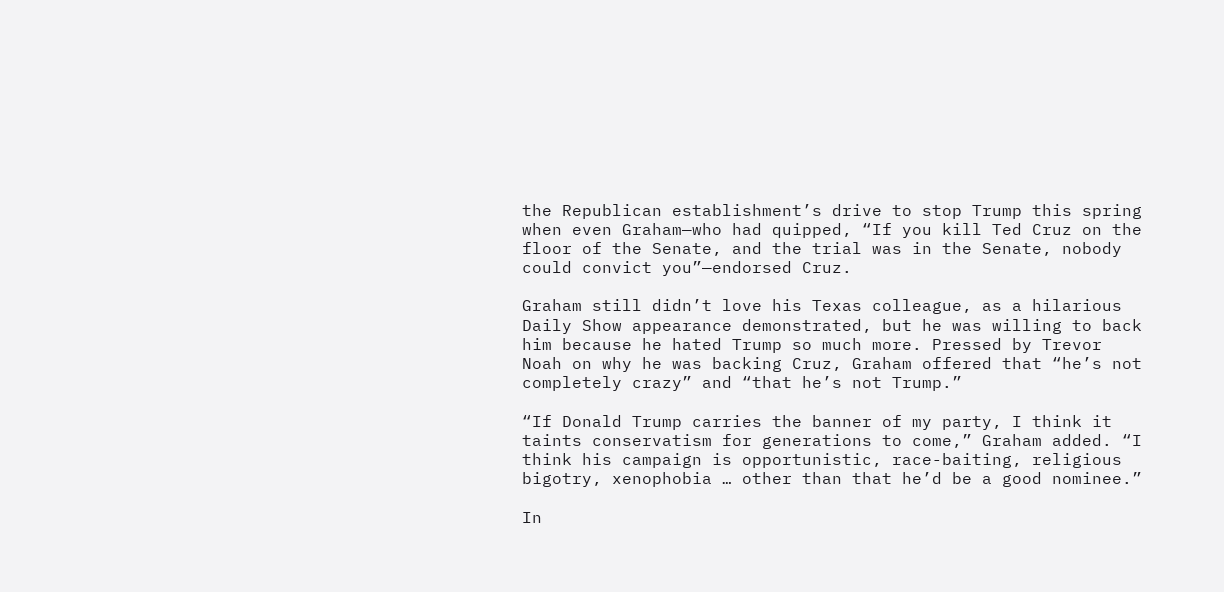the Republican establishment’s drive to stop Trump this spring when even Graham—who had quipped, “If you kill Ted Cruz on the floor of the Senate, and the trial was in the Senate, nobody could convict you”—endorsed Cruz.

Graham still didn’t love his Texas colleague, as a hilarious Daily Show appearance demonstrated, but he was willing to back him because he hated Trump so much more. Pressed by Trevor Noah on why he was backing Cruz, Graham offered that “he’s not completely crazy” and “that he’s not Trump.”

“If Donald Trump carries the banner of my party, I think it taints conservatism for generations to come,” Graham added. “I think his campaign is opportunistic, race-baiting, religious bigotry, xenophobia … other than that he’d be a good nominee.”

In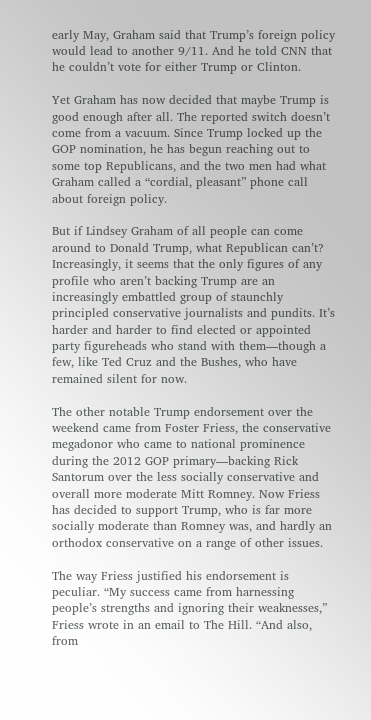early May, Graham said that Trump’s foreign policy would lead to another 9/11. And he told CNN that he couldn’t vote for either Trump or Clinton.

Yet Graham has now decided that maybe Trump is good enough after all. The reported switch doesn’t come from a vacuum. Since Trump locked up the GOP nomination, he has begun reaching out to some top Republicans, and the two men had what Graham called a “cordial, pleasant” phone call about foreign policy.

But if Lindsey Graham of all people can come around to Donald Trump, what Republican can’t? Increasingly, it seems that the only figures of any profile who aren’t backing Trump are an increasingly embattled group of staunchly principled conservative journalists and pundits. It’s harder and harder to find elected or appointed party figureheads who stand with them—though a few, like Ted Cruz and the Bushes, who have remained silent for now.

The other notable Trump endorsement over the weekend came from Foster Friess, the conservative megadonor who came to national prominence during the 2012 GOP primary—backing Rick Santorum over the less socially conservative and overall more moderate Mitt Romney. Now Friess has decided to support Trump, who is far more socially moderate than Romney was, and hardly an orthodox conservative on a range of other issues.

The way Friess justified his endorsement is peculiar. “My success came from harnessing people’s strengths and ignoring their weaknesses,” Friess wrote in an email to The Hill. “And also, from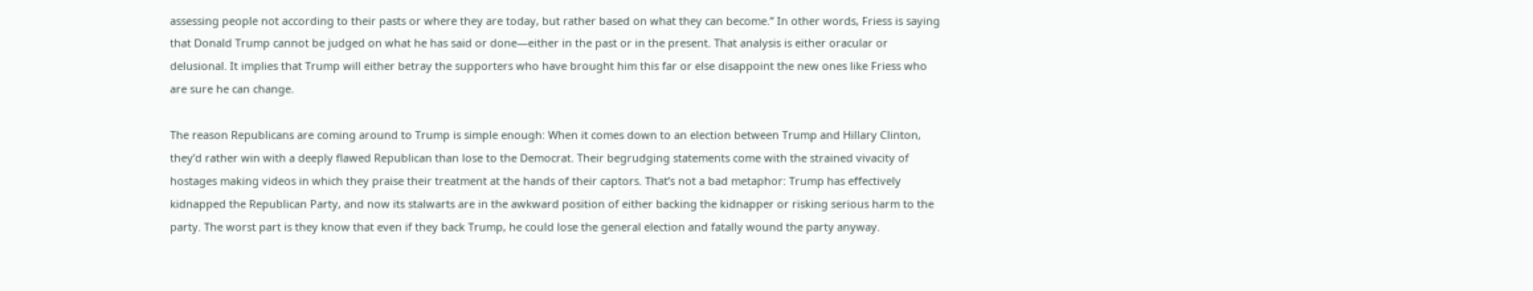assessing people not according to their pasts or where they are today, but rather based on what they can become.” In other words, Friess is saying that Donald Trump cannot be judged on what he has said or done—either in the past or in the present. That analysis is either oracular or delusional. It implies that Trump will either betray the supporters who have brought him this far or else disappoint the new ones like Friess who are sure he can change.

The reason Republicans are coming around to Trump is simple enough: When it comes down to an election between Trump and Hillary Clinton, they’d rather win with a deeply flawed Republican than lose to the Democrat. Their begrudging statements come with the strained vivacity of hostages making videos in which they praise their treatment at the hands of their captors. That’s not a bad metaphor: Trump has effectively kidnapped the Republican Party, and now its stalwarts are in the awkward position of either backing the kidnapper or risking serious harm to the party. The worst part is they know that even if they back Trump, he could lose the general election and fatally wound the party anyway.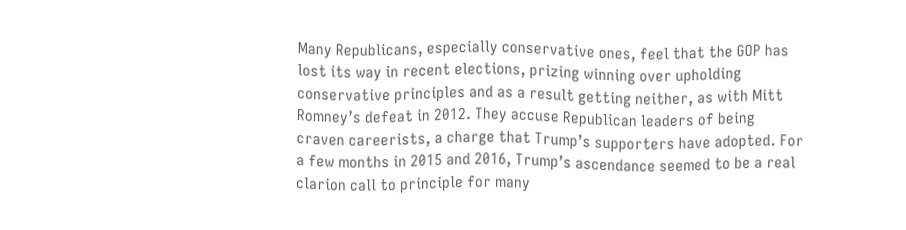Many Republicans, especially conservative ones, feel that the GOP has lost its way in recent elections, prizing winning over upholding conservative principles and as a result getting neither, as with Mitt Romney’s defeat in 2012. They accuse Republican leaders of being craven careerists, a charge that Trump’s supporters have adopted. For a few months in 2015 and 2016, Trump’s ascendance seemed to be a real clarion call to principle for many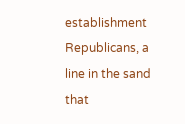establishment Republicans, a line in the sand that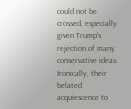could not be crossed, especially given Trump’s rejection of many conservative ideas. Ironically, their belated acquiescence to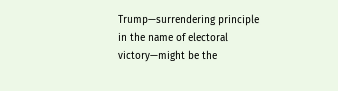Trump—surrendering principle in the name of electoral victory—might be the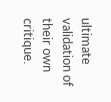ultimate validation of their own critique.